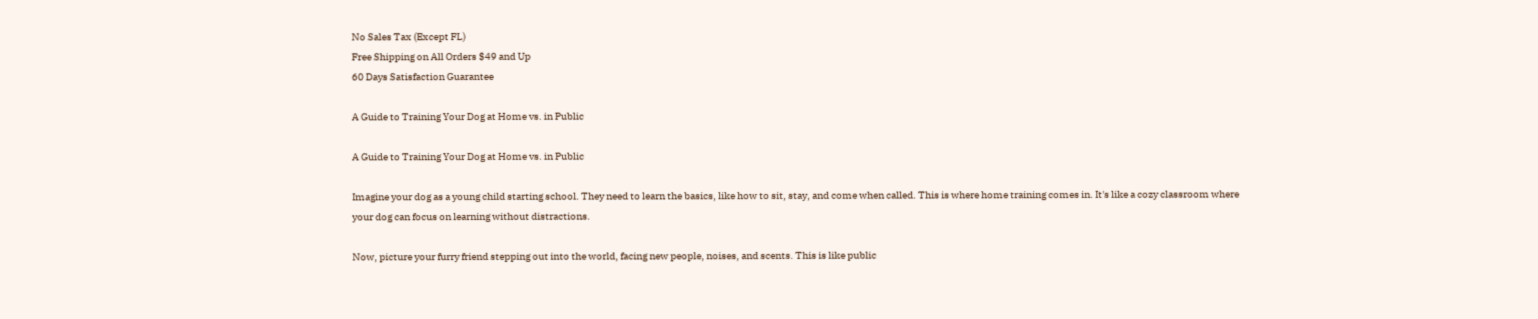No Sales Tax (Except FL)
Free Shipping on All Orders $49 and Up
60 Days Satisfaction Guarantee

A Guide to Training Your Dog at Home vs. in Public

A Guide to Training Your Dog at Home vs. in Public

Imagine your dog as a young child starting school. They need to learn the basics, like how to sit, stay, and come when called. This is where home training comes in. It's like a cozy classroom where your dog can focus on learning without distractions.

Now, picture your furry friend stepping out into the world, facing new people, noises, and scents. This is like public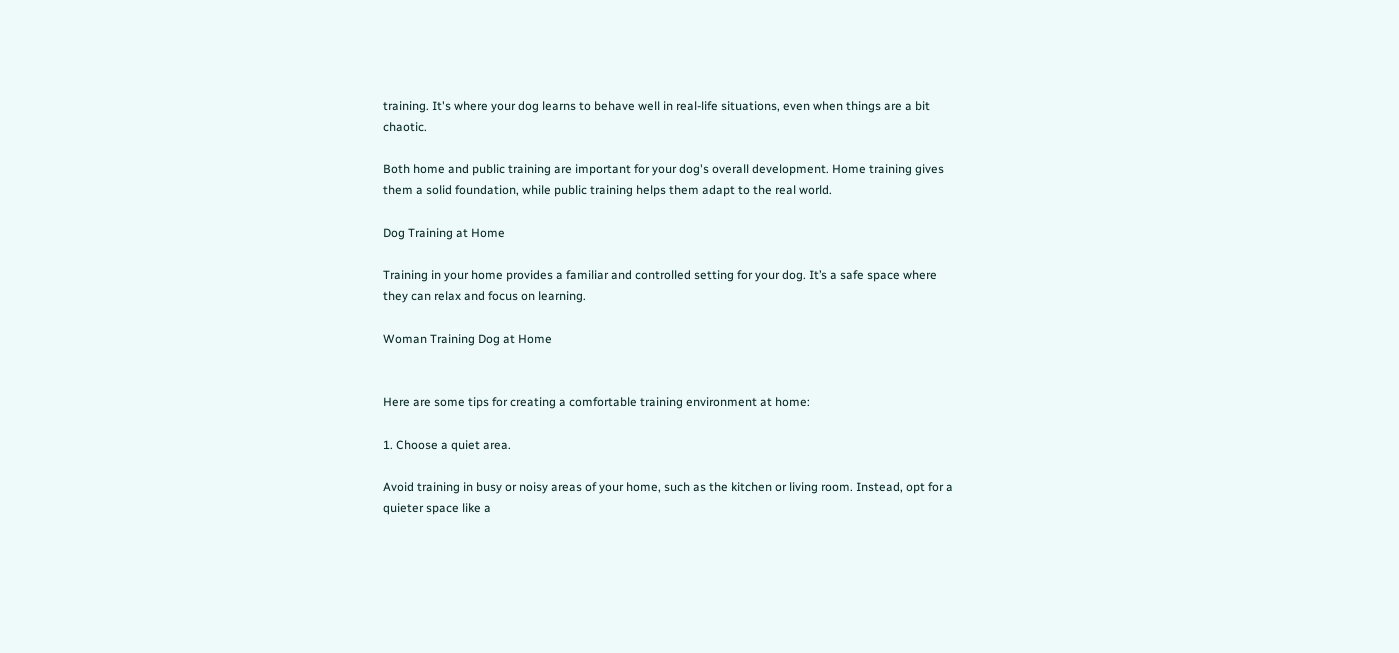training. It's where your dog learns to behave well in real-life situations, even when things are a bit chaotic.

Both home and public training are important for your dog's overall development. Home training gives them a solid foundation, while public training helps them adapt to the real world.

Dog Training at Home

Training in your home provides a familiar and controlled setting for your dog. It’s a safe space where they can relax and focus on learning.

Woman Training Dog at Home


Here are some tips for creating a comfortable training environment at home:

1. Choose a quiet area.

Avoid training in busy or noisy areas of your home, such as the kitchen or living room. Instead, opt for a quieter space like a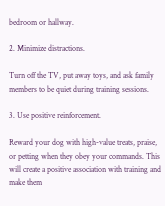bedroom or hallway.

2. Minimize distractions.

Turn off the TV, put away toys, and ask family members to be quiet during training sessions.

3. Use positive reinforcement.

Reward your dog with high-value treats, praise, or petting when they obey your commands. This will create a positive association with training and make them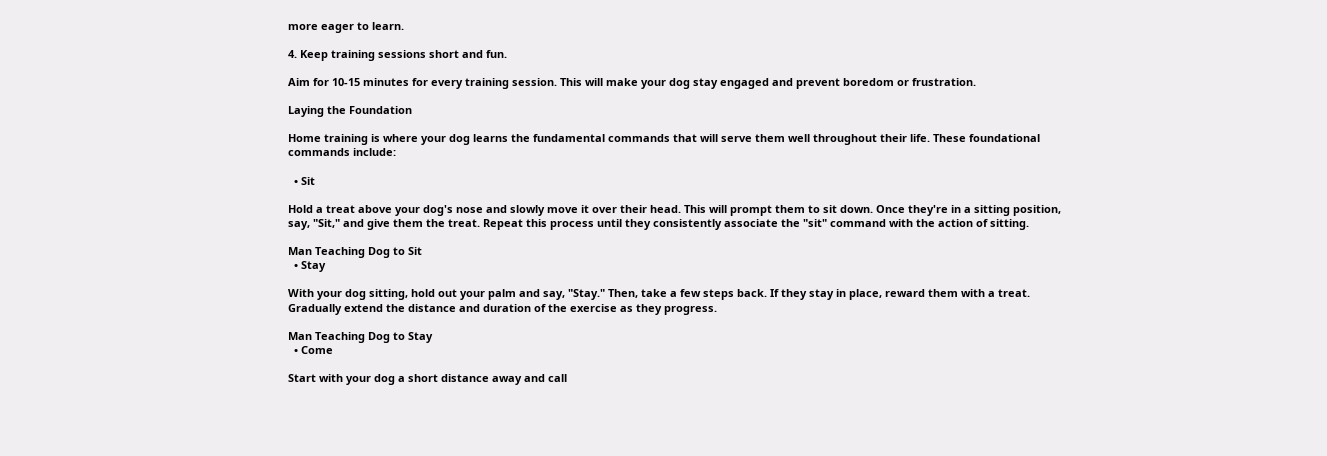more eager to learn.

4. Keep training sessions short and fun.

Aim for 10-15 minutes for every training session. This will make your dog stay engaged and prevent boredom or frustration.

Laying the Foundation

Home training is where your dog learns the fundamental commands that will serve them well throughout their life. These foundational commands include:

  • Sit

Hold a treat above your dog's nose and slowly move it over their head. This will prompt them to sit down. Once they're in a sitting position, say, "Sit," and give them the treat. Repeat this process until they consistently associate the "sit" command with the action of sitting.

Man Teaching Dog to Sit
  • Stay

With your dog sitting, hold out your palm and say, "Stay." Then, take a few steps back. If they stay in place, reward them with a treat. Gradually extend the distance and duration of the exercise as they progress.

Man Teaching Dog to Stay
  • Come

Start with your dog a short distance away and call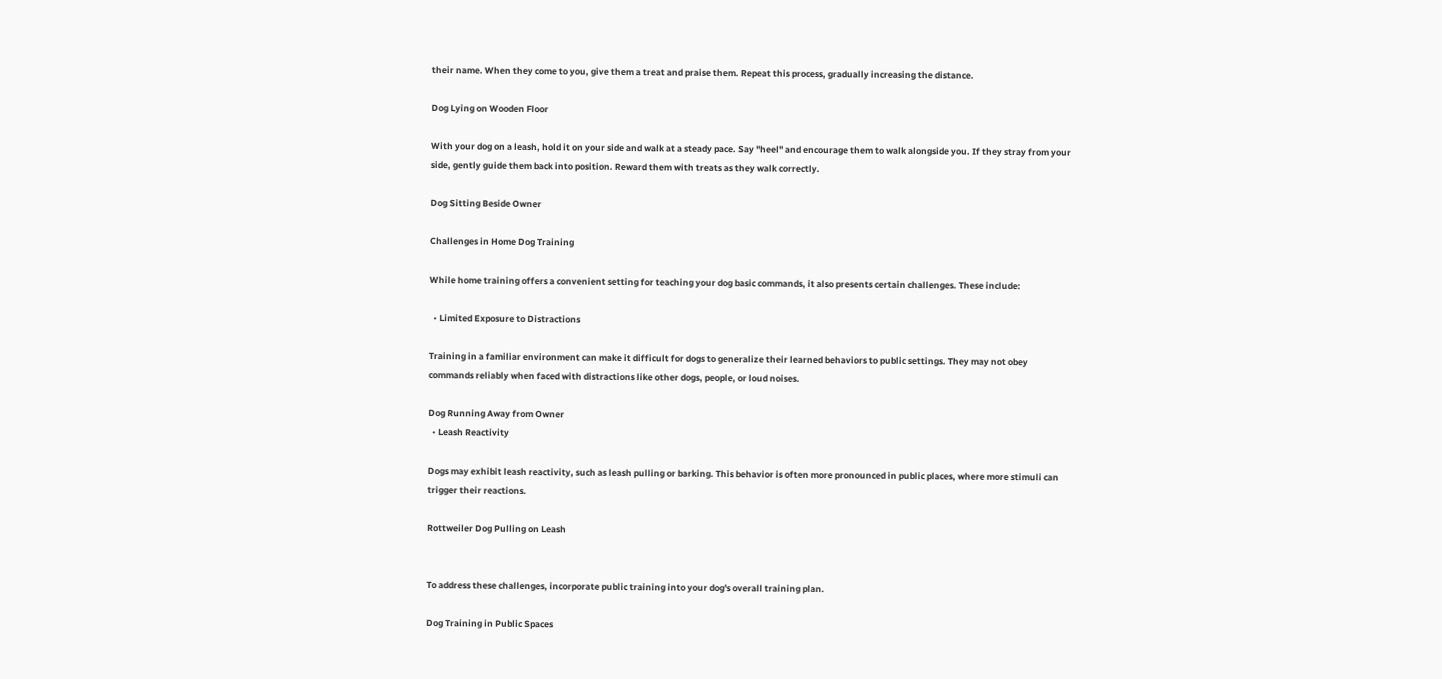their name. When they come to you, give them a treat and praise them. Repeat this process, gradually increasing the distance.

Dog Lying on Wooden Floor

With your dog on a leash, hold it on your side and walk at a steady pace. Say "heel" and encourage them to walk alongside you. If they stray from your side, gently guide them back into position. Reward them with treats as they walk correctly.

Dog Sitting Beside Owner

Challenges in Home Dog Training

While home training offers a convenient setting for teaching your dog basic commands, it also presents certain challenges. These include:

  • Limited Exposure to Distractions

Training in a familiar environment can make it difficult for dogs to generalize their learned behaviors to public settings. They may not obey commands reliably when faced with distractions like other dogs, people, or loud noises.

Dog Running Away from Owner
  • Leash Reactivity

Dogs may exhibit leash reactivity, such as leash pulling or barking. This behavior is often more pronounced in public places, where more stimuli can trigger their reactions.

Rottweiler Dog Pulling on Leash


To address these challenges, incorporate public training into your dog's overall training plan.

Dog Training in Public Spaces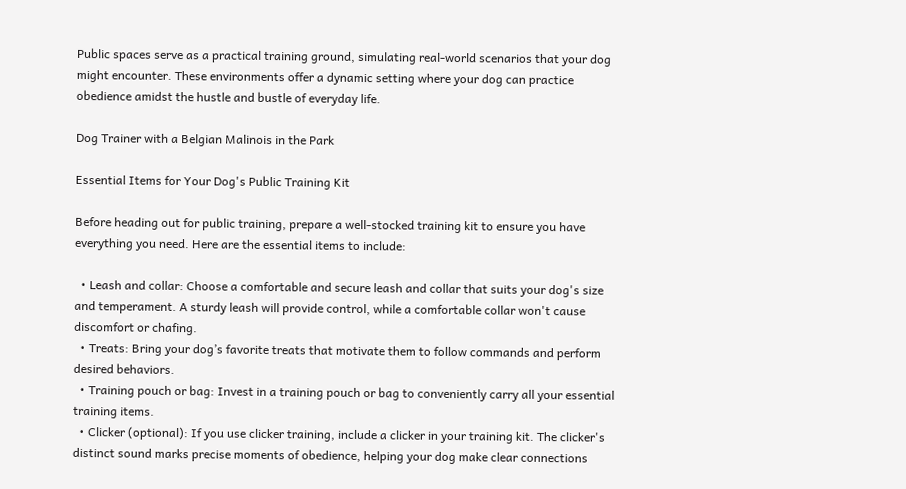Public spaces serve as a practical training ground, simulating real-world scenarios that your dog might encounter. These environments offer a dynamic setting where your dog can practice obedience amidst the hustle and bustle of everyday life.

Dog Trainer with a Belgian Malinois in the Park

Essential Items for Your Dog's Public Training Kit

Before heading out for public training, prepare a well-stocked training kit to ensure you have everything you need. Here are the essential items to include:

  • Leash and collar: Choose a comfortable and secure leash and collar that suits your dog's size and temperament. A sturdy leash will provide control, while a comfortable collar won't cause discomfort or chafing.
  • Treats: Bring your dog’s favorite treats that motivate them to follow commands and perform desired behaviors.
  • Training pouch or bag: Invest in a training pouch or bag to conveniently carry all your essential training items.
  • Clicker (optional): If you use clicker training, include a clicker in your training kit. The clicker's distinct sound marks precise moments of obedience, helping your dog make clear connections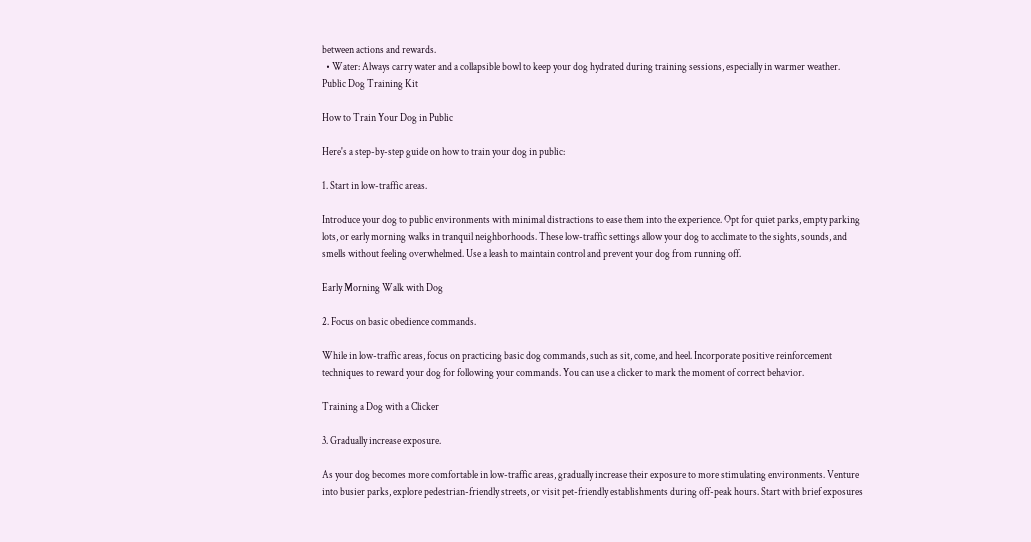between actions and rewards.
  • Water: Always carry water and a collapsible bowl to keep your dog hydrated during training sessions, especially in warmer weather.
Public Dog Training Kit

How to Train Your Dog in Public

Here's a step-by-step guide on how to train your dog in public:

1. Start in low-traffic areas.

Introduce your dog to public environments with minimal distractions to ease them into the experience. Opt for quiet parks, empty parking lots, or early morning walks in tranquil neighborhoods. These low-traffic settings allow your dog to acclimate to the sights, sounds, and smells without feeling overwhelmed. Use a leash to maintain control and prevent your dog from running off.

Early Morning Walk with Dog

2. Focus on basic obedience commands.

While in low-traffic areas, focus on practicing basic dog commands, such as sit, come, and heel. Incorporate positive reinforcement techniques to reward your dog for following your commands. You can use a clicker to mark the moment of correct behavior.

Training a Dog with a Clicker

3. Gradually increase exposure.

As your dog becomes more comfortable in low-traffic areas, gradually increase their exposure to more stimulating environments. Venture into busier parks, explore pedestrian-friendly streets, or visit pet-friendly establishments during off-peak hours. Start with brief exposures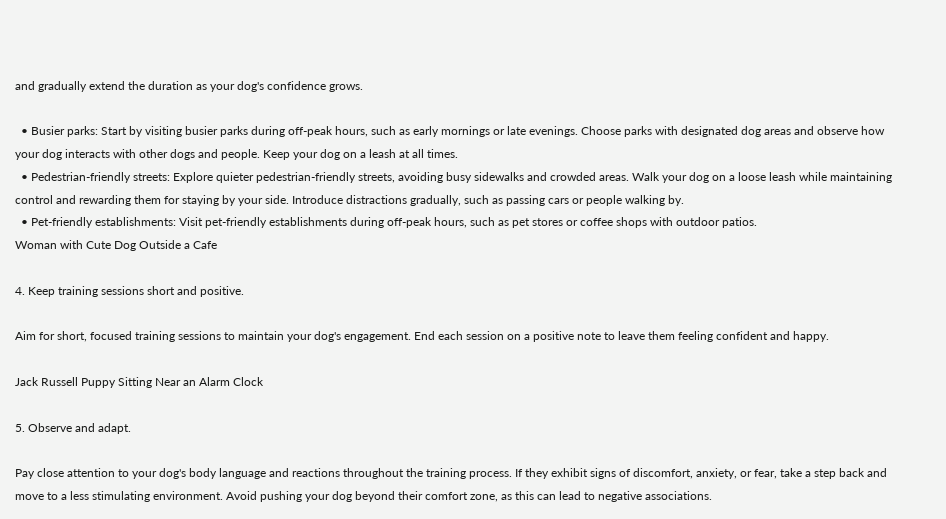and gradually extend the duration as your dog's confidence grows.

  • Busier parks: Start by visiting busier parks during off-peak hours, such as early mornings or late evenings. Choose parks with designated dog areas and observe how your dog interacts with other dogs and people. Keep your dog on a leash at all times.
  • Pedestrian-friendly streets: Explore quieter pedestrian-friendly streets, avoiding busy sidewalks and crowded areas. Walk your dog on a loose leash while maintaining control and rewarding them for staying by your side. Introduce distractions gradually, such as passing cars or people walking by.
  • Pet-friendly establishments: Visit pet-friendly establishments during off-peak hours, such as pet stores or coffee shops with outdoor patios.
Woman with Cute Dog Outside a Cafe

4. Keep training sessions short and positive.

Aim for short, focused training sessions to maintain your dog's engagement. End each session on a positive note to leave them feeling confident and happy.

Jack Russell Puppy Sitting Near an Alarm Clock

5. Observe and adapt.

Pay close attention to your dog's body language and reactions throughout the training process. If they exhibit signs of discomfort, anxiety, or fear, take a step back and move to a less stimulating environment. Avoid pushing your dog beyond their comfort zone, as this can lead to negative associations.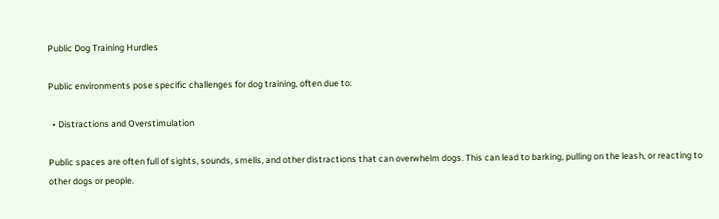Public Dog Training Hurdles

Public environments pose specific challenges for dog training, often due to:

  • Distractions and Overstimulation

Public spaces are often full of sights, sounds, smells, and other distractions that can overwhelm dogs. This can lead to barking, pulling on the leash, or reacting to other dogs or people.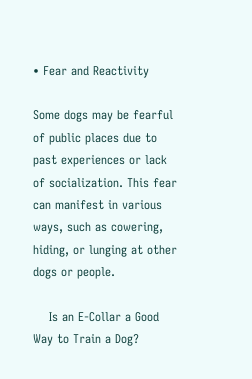• Fear and Reactivity

Some dogs may be fearful of public places due to past experiences or lack of socialization. This fear can manifest in various ways, such as cowering, hiding, or lunging at other dogs or people.

    Is an E-Collar a Good Way to Train a Dog?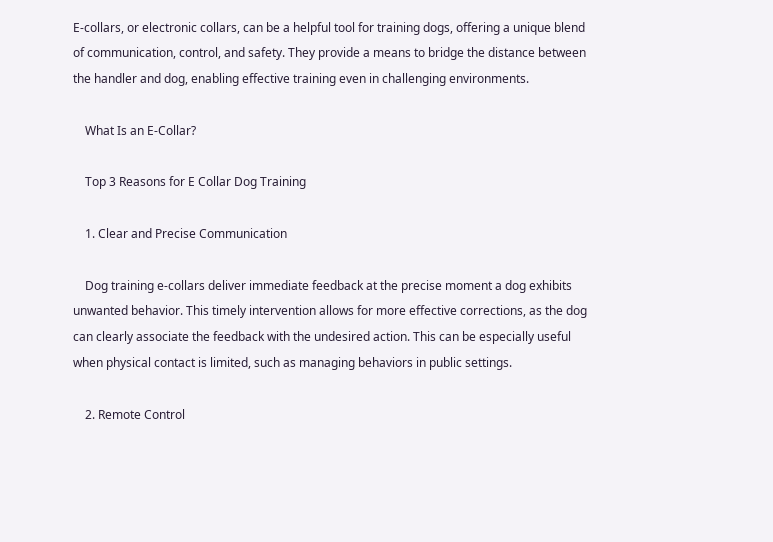E-collars, or electronic collars, can be a helpful tool for training dogs, offering a unique blend of communication, control, and safety. They provide a means to bridge the distance between the handler and dog, enabling effective training even in challenging environments.

    What Is an E-Collar?

    Top 3 Reasons for E Collar Dog Training

    1. Clear and Precise Communication

    Dog training e-collars deliver immediate feedback at the precise moment a dog exhibits unwanted behavior. This timely intervention allows for more effective corrections, as the dog can clearly associate the feedback with the undesired action. This can be especially useful when physical contact is limited, such as managing behaviors in public settings.

    2. Remote Control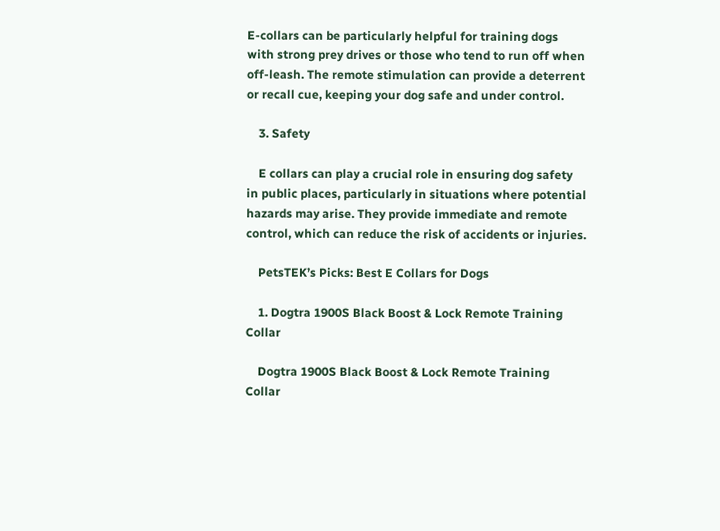E-collars can be particularly helpful for training dogs with strong prey drives or those who tend to run off when off-leash. The remote stimulation can provide a deterrent or recall cue, keeping your dog safe and under control.

    3. Safety

    E collars can play a crucial role in ensuring dog safety in public places, particularly in situations where potential hazards may arise. They provide immediate and remote control, which can reduce the risk of accidents or injuries.

    PetsTEK’s Picks: Best E Collars for Dogs

    1. Dogtra 1900S Black Boost & Lock Remote Training Collar

    Dogtra 1900S Black Boost & Lock Remote Training Collar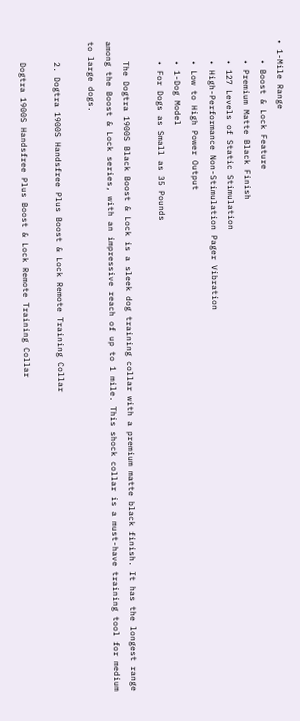• 1-Mile Range
    • Boost & Lock Feature
    • Premium Matte Black Finish
    • 127 Levels of Static Stimulation
    • High-Performance Non-Stimulation Pager Vibration
    • Low to High Power Output
    • 1-Dog Model
    • For Dogs as Small as 35 Pounds

    The Dogtra 1900S Black Boost & Lock is a sleek dog training collar with a premium matte black finish. It has the longest range among the Boost & Lock series, with an impressive reach of up to 1 mile. This shock collar is a must-have training tool for medium to large dogs.

    2. Dogtra 1900S Handsfree Plus Boost & Lock Remote Training Collar

    Dogtra 1900S Handsfree Plus Boost & Lock Remote Training Collar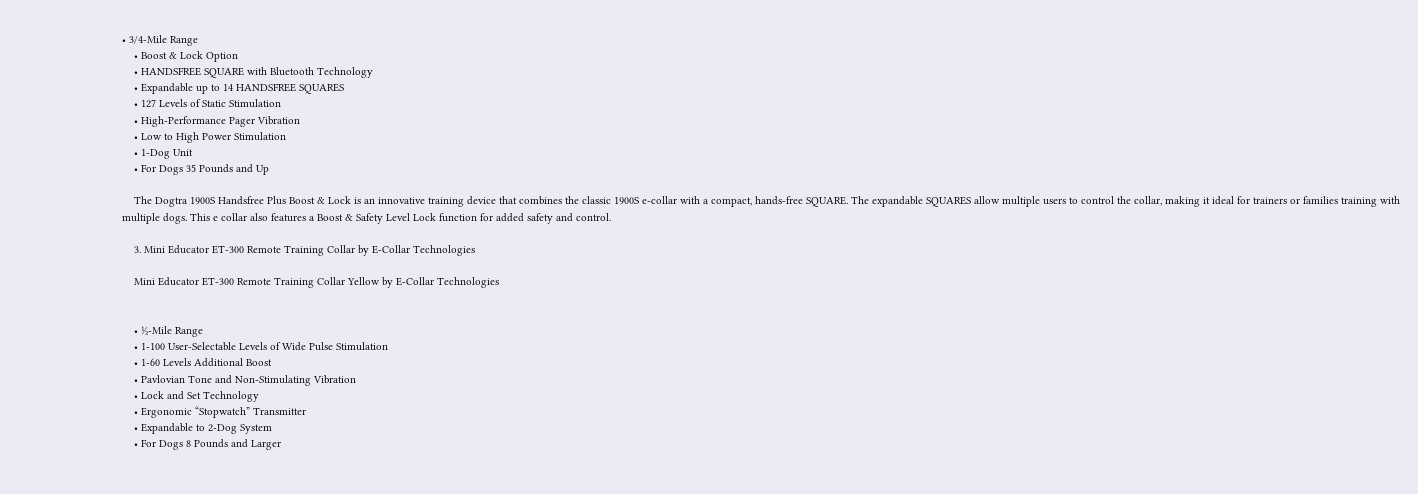• 3/4-Mile Range
    • Boost & Lock Option
    • HANDSFREE SQUARE with Bluetooth Technology
    • Expandable up to 14 HANDSFREE SQUARES
    • 127 Levels of Static Stimulation
    • High-Performance Pager Vibration
    • Low to High Power Stimulation
    • 1-Dog Unit
    • For Dogs 35 Pounds and Up

    The Dogtra 1900S Handsfree Plus Boost & Lock is an innovative training device that combines the classic 1900S e-collar with a compact, hands-free SQUARE. The expandable SQUARES allow multiple users to control the collar, making it ideal for trainers or families training with multiple dogs. This e collar also features a Boost & Safety Level Lock function for added safety and control.

    3. Mini Educator ET-300 Remote Training Collar by E-Collar Technologies

    Mini Educator ET-300 Remote Training Collar Yellow by E-Collar Technologies


    • ½-Mile Range
    • 1-100 User-Selectable Levels of Wide Pulse Stimulation
    • 1-60 Levels Additional Boost
    • Pavlovian Tone and Non-Stimulating Vibration
    • Lock and Set Technology
    • Ergonomic “Stopwatch” Transmitter
    • Expandable to 2-Dog System
    • For Dogs 8 Pounds and Larger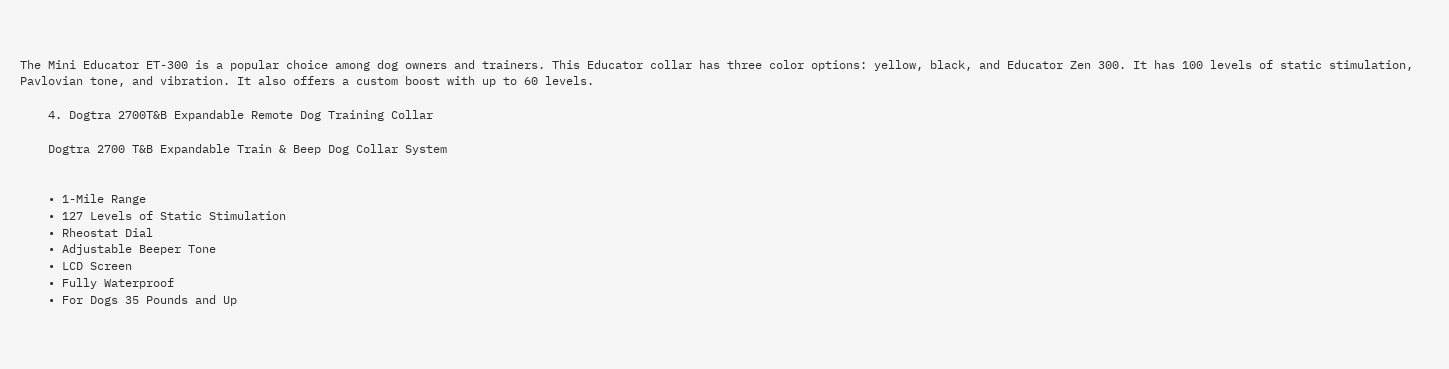The Mini Educator ET-300 is a popular choice among dog owners and trainers. This Educator collar has three color options: yellow, black, and Educator Zen 300. It has 100 levels of static stimulation, Pavlovian tone, and vibration. It also offers a custom boost with up to 60 levels.

    4. Dogtra 2700T&B Expandable Remote Dog Training Collar

    Dogtra 2700 T&B Expandable Train & Beep Dog Collar System


    • 1-Mile Range
    • 127 Levels of Static Stimulation
    • Rheostat Dial
    • Adjustable Beeper Tone
    • LCD Screen
    • Fully Waterproof
    • For Dogs 35 Pounds and Up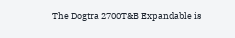The Dogtra 2700T&B Expandable is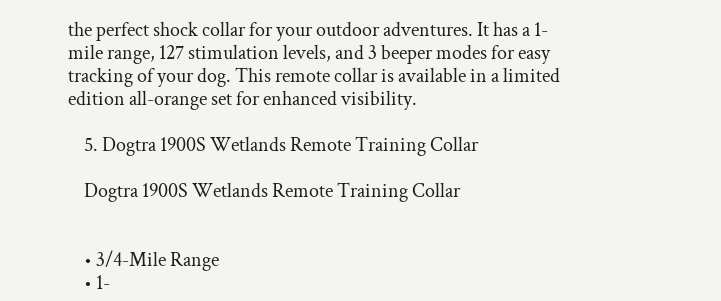the perfect shock collar for your outdoor adventures. It has a 1-mile range, 127 stimulation levels, and 3 beeper modes for easy tracking of your dog. This remote collar is available in a limited edition all-orange set for enhanced visibility.

    5. Dogtra 1900S Wetlands Remote Training Collar

    Dogtra 1900S Wetlands Remote Training Collar


    • 3/4-Mile Range
    • 1-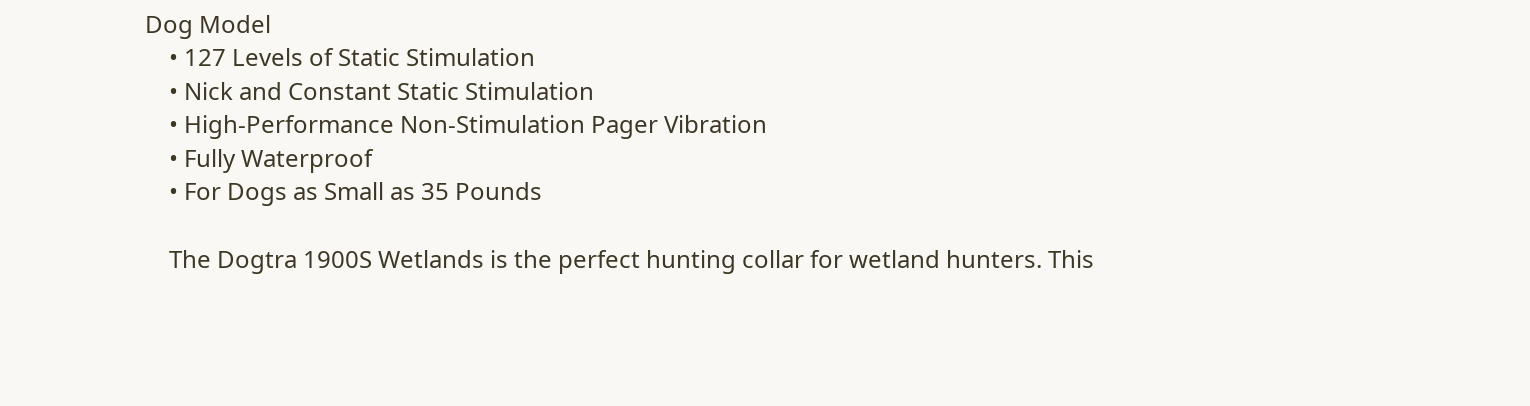Dog Model
    • 127 Levels of Static Stimulation
    • Nick and Constant Static Stimulation
    • High-Performance Non-Stimulation Pager Vibration
    • Fully Waterproof
    • For Dogs as Small as 35 Pounds

    The Dogtra 1900S Wetlands is the perfect hunting collar for wetland hunters. This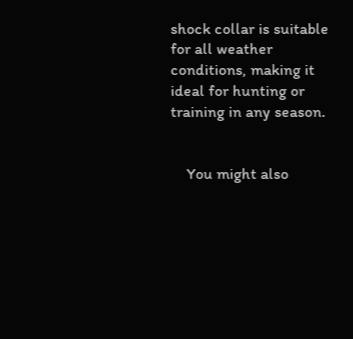shock collar is suitable for all weather conditions, making it ideal for hunting or training in any season.


    You might also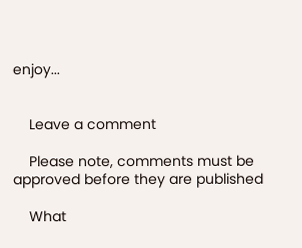enjoy...


    Leave a comment

    Please note, comments must be approved before they are published

    What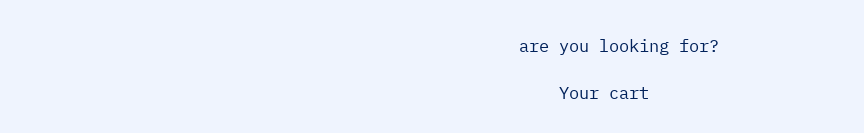are you looking for?

    Your cart